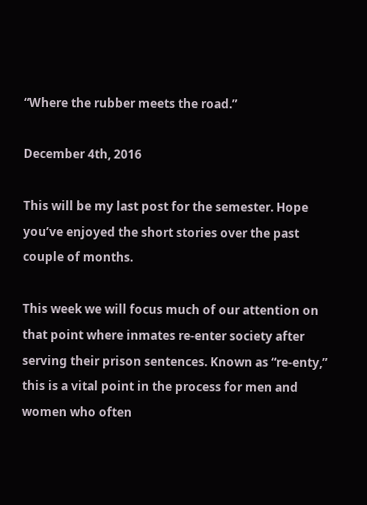“Where the rubber meets the road.”

December 4th, 2016

This will be my last post for the semester. Hope you’ve enjoyed the short stories over the past couple of months.

This week we will focus much of our attention on that point where inmates re-enter society after serving their prison sentences. Known as “re-enty,” this is a vital point in the process for men and women who often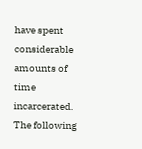have spent considerable amounts of time incarcerated. The following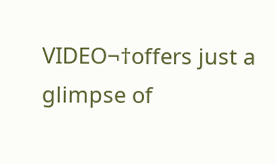VIDEO¬†offers just a glimpse of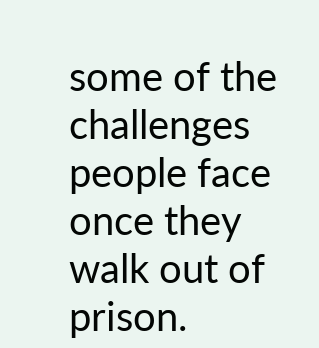some of the challenges people face once they walk out of prison.